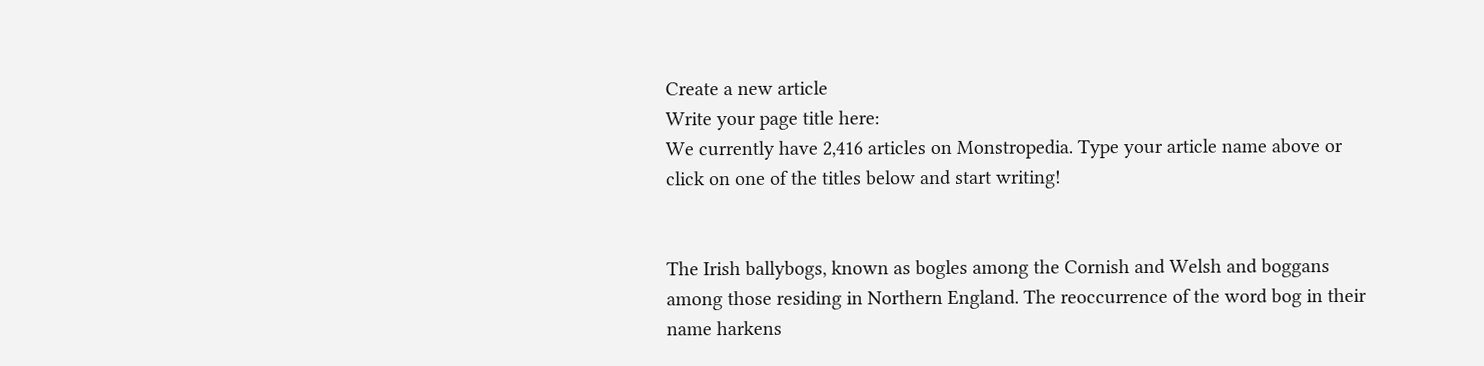Create a new article
Write your page title here:
We currently have 2,416 articles on Monstropedia. Type your article name above or click on one of the titles below and start writing!


The Irish ballybogs, known as bogles among the Cornish and Welsh and boggans among those residing in Northern England. The reoccurrence of the word bog in their name harkens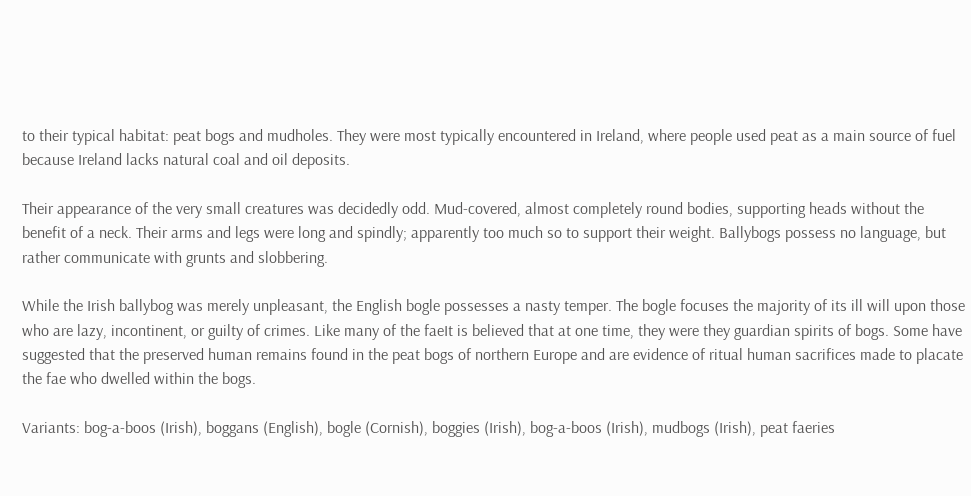to their typical habitat: peat bogs and mudholes. They were most typically encountered in Ireland, where people used peat as a main source of fuel because Ireland lacks natural coal and oil deposits.

Their appearance of the very small creatures was decidedly odd. Mud-covered, almost completely round bodies, supporting heads without the benefit of a neck. Their arms and legs were long and spindly; apparently too much so to support their weight. Ballybogs possess no language, but rather communicate with grunts and slobbering.

While the Irish ballybog was merely unpleasant, the English bogle possesses a nasty temper. The bogle focuses the majority of its ill will upon those who are lazy, incontinent, or guilty of crimes. Like many of the faeIt is believed that at one time, they were they guardian spirits of bogs. Some have suggested that the preserved human remains found in the peat bogs of northern Europe and are evidence of ritual human sacrifices made to placate the fae who dwelled within the bogs.

Variants: bog-a-boos (Irish), boggans (English), bogle (Cornish), boggies (Irish), bog-a-boos (Irish), mudbogs (Irish), peat faeries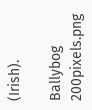(Irish).

Ballybog 200pixels.png